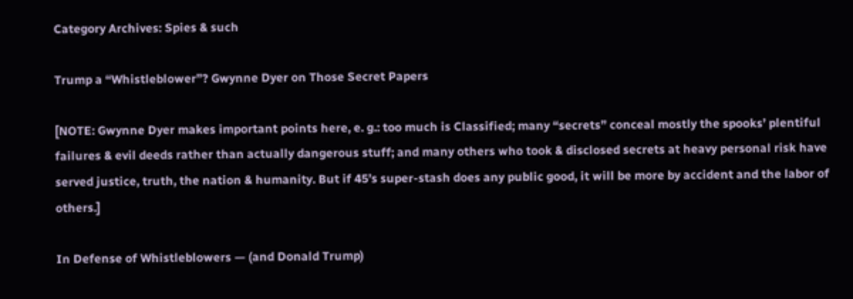Category Archives: Spies & such

Trump a “Whistleblower”? Gwynne Dyer on Those Secret Papers

[NOTE: Gwynne Dyer makes important points here, e. g.: too much is Classified; many “secrets” conceal mostly the spooks’ plentiful failures & evil deeds rather than actually dangerous stuff; and many others who took & disclosed secrets at heavy personal risk have served justice, truth, the nation & humanity. But if 45’s super-stash does any public good, it will be more by accident and the labor of others.]

In Defense of Whistleblowers — (and Donald Trump)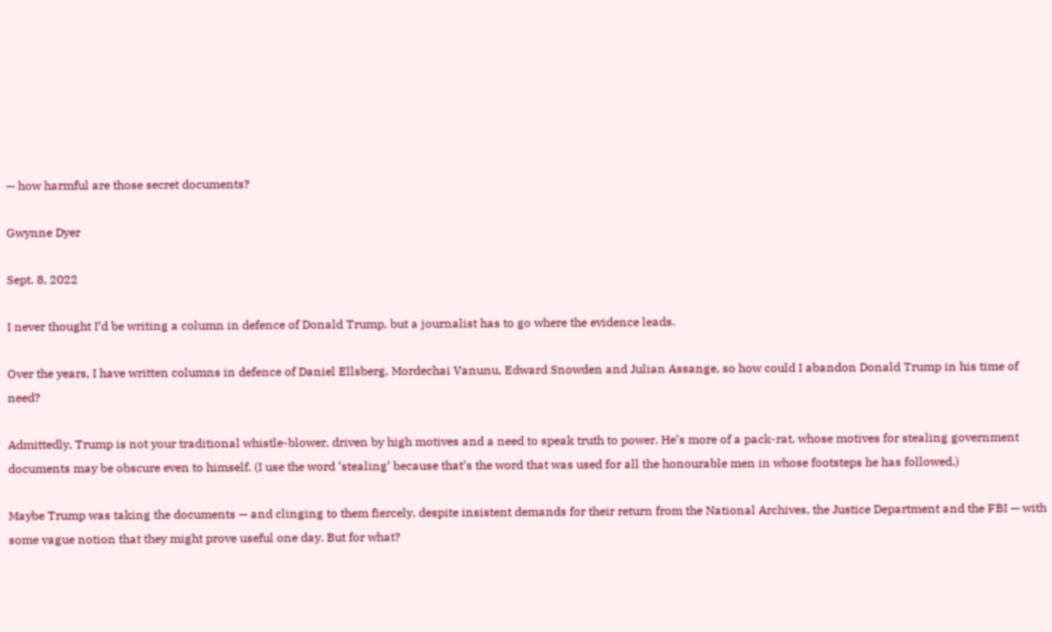— how harmful are those secret documents?

Gwynne Dyer

Sept. 8, 2022

I never thought I’d be writing a column in defence of Donald Trump, but a journalist has to go where the evidence leads.

Over the years, I have written columns in defence of Daniel Ellsberg, Mordechai Vanunu, Edward Snowden and Julian Assange, so how could I abandon Donald Trump in his time of need?

Admittedly, Trump is not your traditional whistle-blower, driven by high motives and a need to speak truth to power. He’s more of a pack-rat, whose motives for stealing government documents may be obscure even to himself. (I use the word ‘stealing’ because that’s the word that was used for all the honourable men in whose footsteps he has followed.)

Maybe Trump was taking the documents — and clinging to them fiercely, despite insistent demands for their return from the National Archives, the Justice Department and the FBI — with some vague notion that they might prove useful one day. But for what?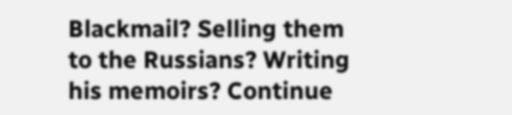Blackmail? Selling them to the Russians? Writing his memoirs? Continue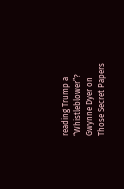reading Trump a “Whistleblower”? Gwynne Dyer on Those Secret Papers